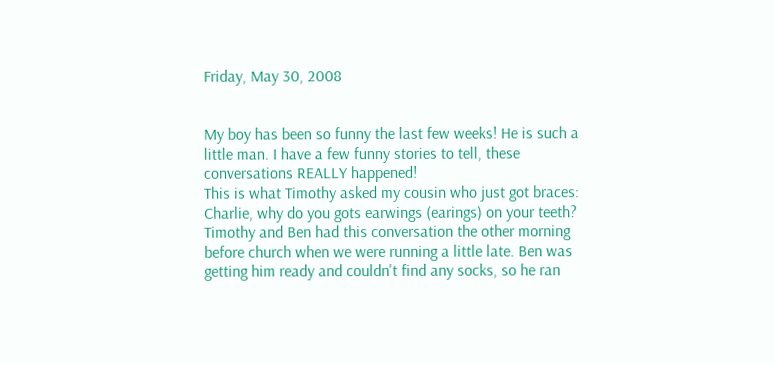Friday, May 30, 2008


My boy has been so funny the last few weeks! He is such a little man. I have a few funny stories to tell, these conversations REALLY happened!
This is what Timothy asked my cousin who just got braces: Charlie, why do you gots earwings (earings) on your teeth?
Timothy and Ben had this conversation the other morning before church when we were running a little late. Ben was getting him ready and couldn't find any socks, so he ran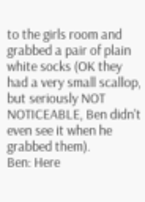to the girls room and grabbed a pair of plain white socks (OK they had a very small scallop, but seriously NOT NOTICEABLE, Ben didn't even see it when he grabbed them).
Ben: Here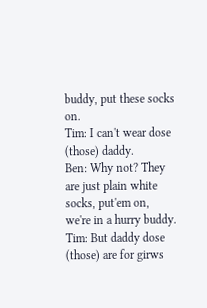buddy, put these socks on.
Tim: I can't wear dose (those) daddy.
Ben: Why not? They are just plain white socks, put'em on, we're in a hurry buddy.
Tim: But daddy dose (those) are for girws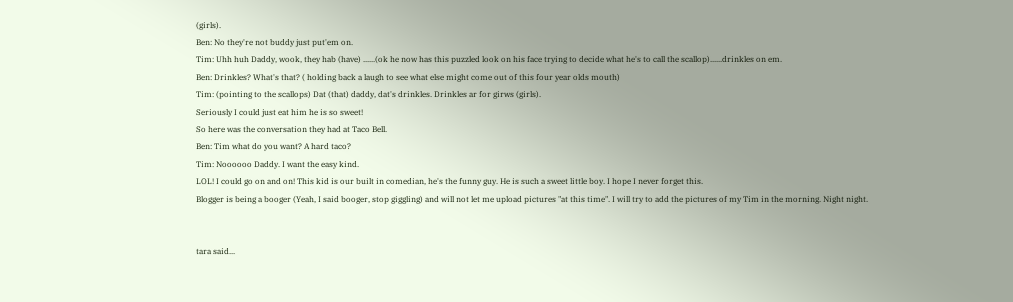(girls).
Ben: No they're not buddy just put'em on.
Tim: Uhh huh Daddy, wook, they hab (have) ......(ok he now has this puzzled look on his face trying to decide what he's to call the scallop)......drinkles on em.
Ben: Drinkles? What's that? ( holding back a laugh to see what else might come out of this four year olds mouth)
Tim: (pointing to the scallops) Dat (that) daddy, dat's drinkles. Drinkles ar for girws (girls).
Seriously I could just eat him he is so sweet!
So here was the conversation they had at Taco Bell.
Ben: Tim what do you want? A hard taco?
Tim: Noooooo Daddy. I want the easy kind.
LOL! I could go on and on! This kid is our built in comedian, he's the funny guy. He is such a sweet little boy. I hope I never forget this.
Blogger is being a booger (Yeah, I said booger, stop giggling) and will not let me upload pictures "at this time". I will try to add the pictures of my Tim in the morning. Night night.


tara said...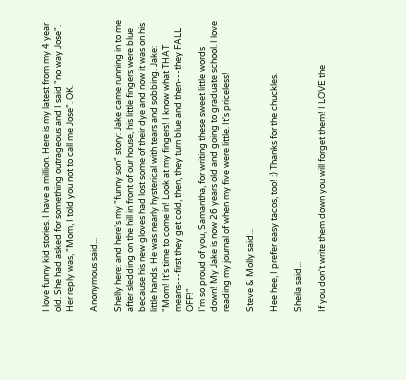I love funny kid stories. I have a million. Here is my latest from my 4 year old. She had asked for something outrageous and I said "no way Jose". Her reply was, "Mom, I told you not to call me Jose". OK.

Anonymous said...

Shelly here: and here's my "funny son" story: Jake came running in to me after sledding on the hill in front of our house, his little fingers were blue because his new gloves had lost some of their dye and now it was on his little hands. He was nearly hysterical with tears and sobbing. Jake: "Mom! It's time to come in! Look at my fingers! I know what THAT means---first they get cold, then, they turn blue and then---they FALL OFF!"
I'm so proud of you, Samantha, for writing these sweet little words down! My Jake is now 26 years old and going to graduate school. I love reading my journal of when my five were little. It's priceless!

Steve & Molly said...

Hee hee, I prefer easy tacos, too! :) Thanks for the chuckles.

Sheila said...

If you don't write them down you will forget them! I LOVE the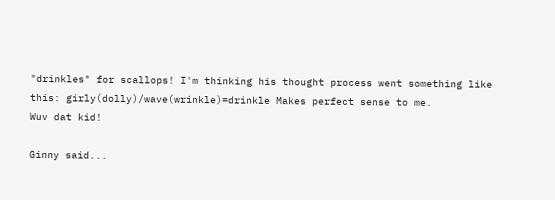"drinkles" for scallops! I'm thinking his thought process went something like this: girly(dolly)/wave(wrinkle)=drinkle Makes perfect sense to me.
Wuv dat kid!

Ginny said...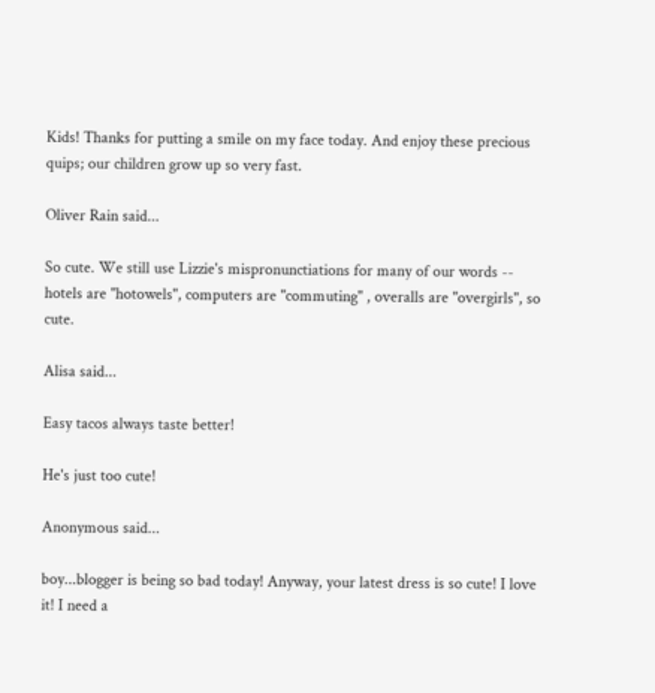Kids! Thanks for putting a smile on my face today. And enjoy these precious quips; our children grow up so very fast.

Oliver Rain said...

So cute. We still use Lizzie's mispronunctiations for many of our words -- hotels are "hotowels", computers are "commuting" , overalls are "overgirls", so cute.

Alisa said...

Easy tacos always taste better!

He's just too cute!

Anonymous said...

boy...blogger is being so bad today! Anyway, your latest dress is so cute! I love it! I need a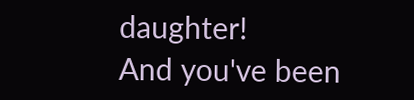daughter!
And you've been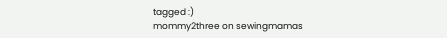tagged :)
mommy2three on sewingmamas